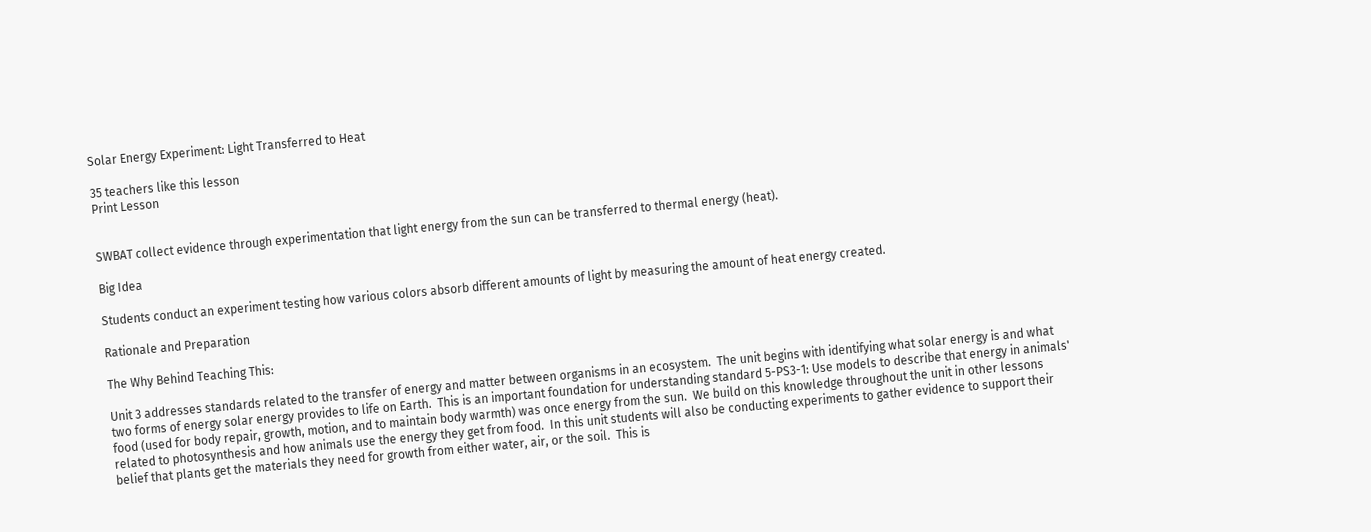Solar Energy Experiment: Light Transferred to Heat

35 teachers like this lesson
Print Lesson


SWBAT collect evidence through experimentation that light energy from the sun can be transferred to thermal energy (heat).

Big Idea

Students conduct an experiment testing how various colors absorb different amounts of light by measuring the amount of heat energy created.

Rationale and Preparation

The Why Behind Teaching This:

Unit 3 addresses standards related to the transfer of energy and matter between organisms in an ecosystem.  The unit begins with identifying what solar energy is and what two forms of energy solar energy provides to life on Earth.  This is an important foundation for understanding standard 5-PS3-1: Use models to describe that energy in animals' food (used for body repair, growth, motion, and to maintain body warmth) was once energy from the sun.  We build on this knowledge throughout the unit in other lessons related to photosynthesis and how animals use the energy they get from food.  In this unit students will also be conducting experiments to gather evidence to support their belief that plants get the materials they need for growth from either water, air, or the soil.  This is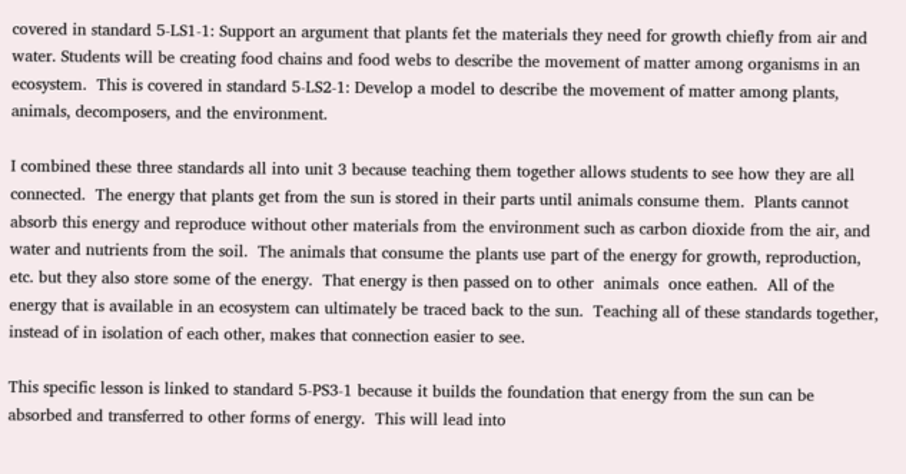covered in standard 5-LS1-1: Support an argument that plants fet the materials they need for growth chiefly from air and water. Students will be creating food chains and food webs to describe the movement of matter among organisms in an ecosystem.  This is covered in standard 5-LS2-1: Develop a model to describe the movement of matter among plants, animals, decomposers, and the environment.

I combined these three standards all into unit 3 because teaching them together allows students to see how they are all connected.  The energy that plants get from the sun is stored in their parts until animals consume them.  Plants cannot absorb this energy and reproduce without other materials from the environment such as carbon dioxide from the air, and water and nutrients from the soil.  The animals that consume the plants use part of the energy for growth, reproduction, etc. but they also store some of the energy.  That energy is then passed on to other  animals  once eathen.  All of the energy that is available in an ecosystem can ultimately be traced back to the sun.  Teaching all of these standards together, instead of in isolation of each other, makes that connection easier to see.

This specific lesson is linked to standard 5-PS3-1 because it builds the foundation that energy from the sun can be absorbed and transferred to other forms of energy.  This will lead into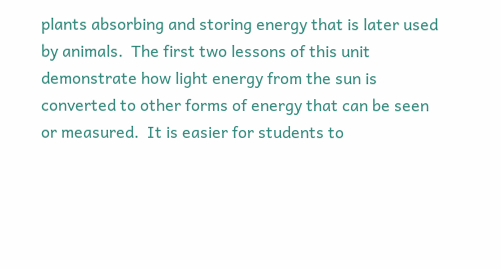plants absorbing and storing energy that is later used by animals.  The first two lessons of this unit demonstrate how light energy from the sun is converted to other forms of energy that can be seen or measured.  It is easier for students to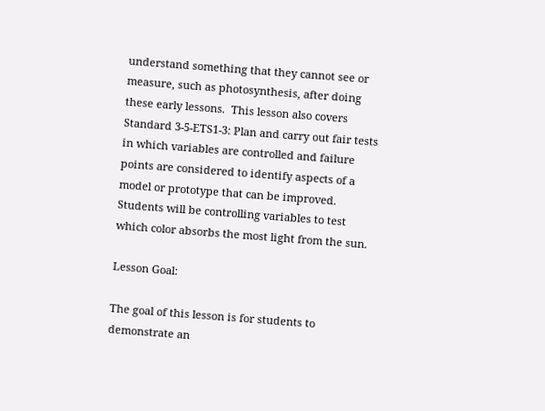understand something that they cannot see or measure, such as photosynthesis, after doing these early lessons.  This lesson also covers Standard 3-5-ETS1-3: Plan and carry out fair tests in which variables are controlled and failure points are considered to identify aspects of a model or prototype that can be improved. Students will be controlling variables to test which color absorbs the most light from the sun.

Lesson Goal:

The goal of this lesson is for students to demonstrate an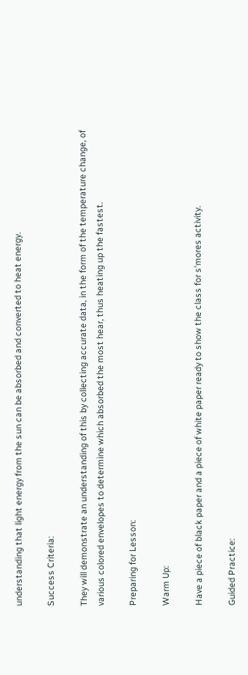understanding that light energy from the sun can be absorbed and converted to heat energy.

Success Criteria:

They will demonstrate an understanding of this by collecting accurate data, in the form of the temperature change, of various colored envelopes to determine which absorbed the most hear, thus heating up the fastest.

Preparing for Lesson:

Warm Up:

Have a piece of black paper and a piece of white paper ready to show the class for s'mores activity.

Guided Practice: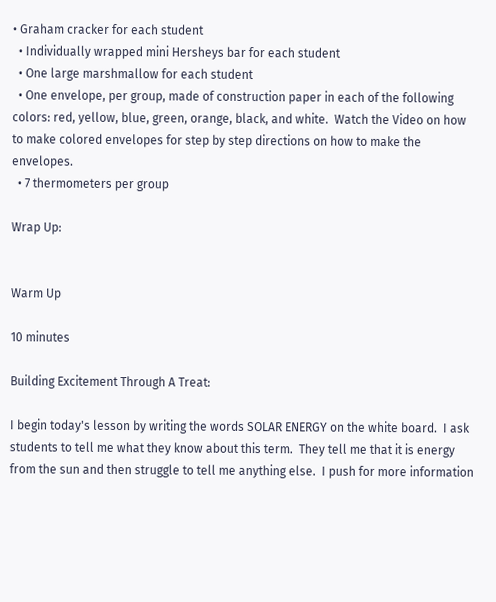• Graham cracker for each student
  • Individually wrapped mini Hersheys bar for each student
  • One large marshmallow for each student
  • One envelope, per group, made of construction paper in each of the following colors: red, yellow, blue, green, orange, black, and white.  Watch the Video on how to make colored envelopes for step by step directions on how to make the envelopes.
  • 7 thermometers per group

Wrap Up:


Warm Up

10 minutes

Building Excitement Through A Treat:

I begin today's lesson by writing the words SOLAR ENERGY on the white board.  I ask students to tell me what they know about this term.  They tell me that it is energy from the sun and then struggle to tell me anything else.  I push for more information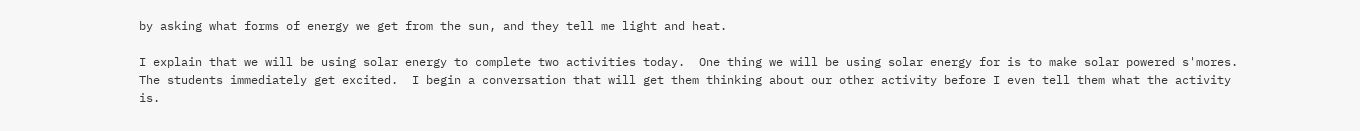by asking what forms of energy we get from the sun, and they tell me light and heat.

I explain that we will be using solar energy to complete two activities today.  One thing we will be using solar energy for is to make solar powered s'mores.  The students immediately get excited.  I begin a conversation that will get them thinking about our other activity before I even tell them what the activity is.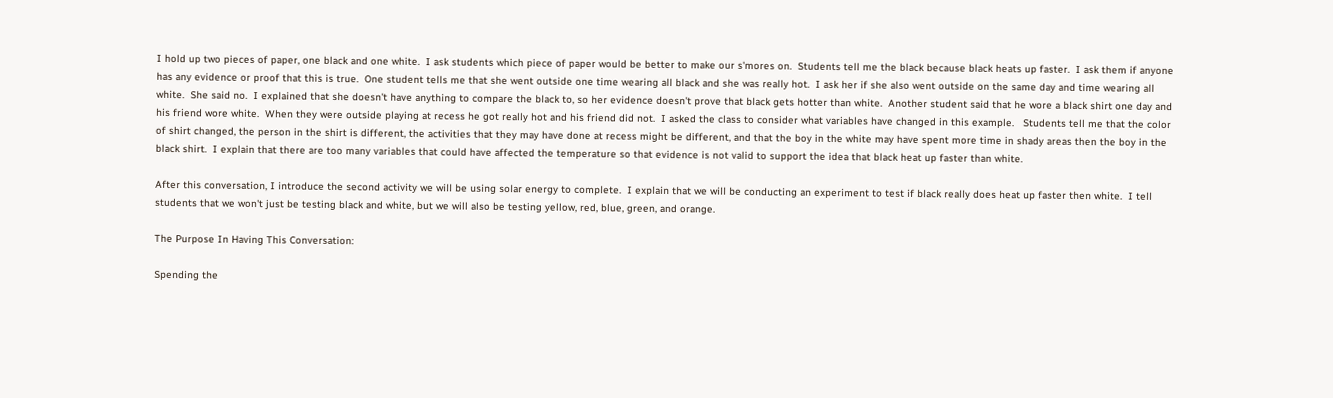I hold up two pieces of paper, one black and one white.  I ask students which piece of paper would be better to make our s'mores on.  Students tell me the black because black heats up faster.  I ask them if anyone has any evidence or proof that this is true.  One student tells me that she went outside one time wearing all black and she was really hot.  I ask her if she also went outside on the same day and time wearing all white.  She said no.  I explained that she doesn't have anything to compare the black to, so her evidence doesn't prove that black gets hotter than white.  Another student said that he wore a black shirt one day and his friend wore white.  When they were outside playing at recess he got really hot and his friend did not.  I asked the class to consider what variables have changed in this example.   Students tell me that the color of shirt changed, the person in the shirt is different, the activities that they may have done at recess might be different, and that the boy in the white may have spent more time in shady areas then the boy in the black shirt.  I explain that there are too many variables that could have affected the temperature so that evidence is not valid to support the idea that black heat up faster than white.

After this conversation, I introduce the second activity we will be using solar energy to complete.  I explain that we will be conducting an experiment to test if black really does heat up faster then white.  I tell students that we won't just be testing black and white, but we will also be testing yellow, red, blue, green, and orange.

The Purpose In Having This Conversation:

Spending the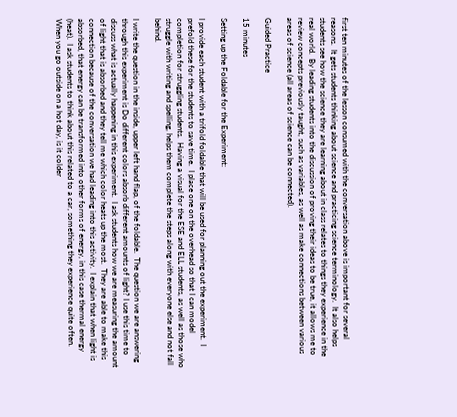first ten minutes of the lesson consumed with the conversation above is important for several reasons.  It gets students thinking about science and practicing science terminology.  It also helps students see how the science they are learning about in class relates to things they experience in the real world.  By leading students into the discussion of proving their ideas to be true, it allows me to review concepts previously taught, such as variables, as well as make connections between various areas of science (all areas of science can be connected).

Guided Practice

15 minutes

Setting up the Foldable for the Experiment:

I provide each student with a trifold foldable that will be used for planning out the experiment.  I prefold these for the students to save time.  I place one on the overhead so that I can model completion for struggling students.  Having a visual for the ESE and ELL students, as well as those who struggle with writing and spelling, helps them complete the steps along with everyone else and not fall behind.

I write the question in the inside, upper left hand flap, of the foldable.  The question we are answering through this experiment is Do different colors absorb different amounts of light? I use this time to discuss what is actually happening in this experiment.  I ask students how we are measuring the amount of light that is absorbed and they tell me which color heats up the most.  They are able to make this connection because of the conversation we had leading into this activity.  I explain that when light is absorbed, that energy can be transformed into other forms of energy, in this case thermal energy (heat).  I ask students to think about this related to a car, something they experience quite often.  When you go outside on a hot day, is it colder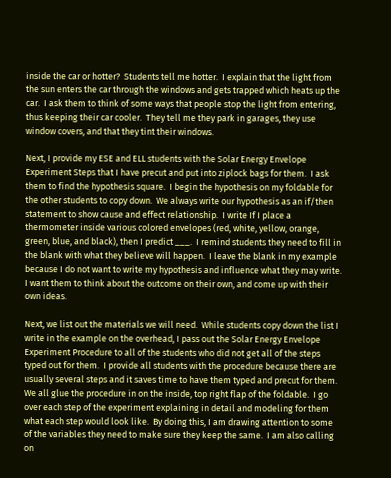inside the car or hotter?  Students tell me hotter.  I explain that the light from the sun enters the car through the windows and gets trapped which heats up the car.  I ask them to think of some ways that people stop the light from entering, thus keeping their car cooler.  They tell me they park in garages, they use window covers, and that they tint their windows.

Next, I provide my ESE and ELL students with the Solar Energy Envelope Experiment Steps that I have precut and put into ziplock bags for them.  I ask them to find the hypothesis square.  I begin the hypothesis on my foldable for the other students to copy down.  We always write our hypothesis as an if/then statement to show cause and effect relationship.  I write If I place a thermometer inside various colored envelopes (red, white, yellow, orange, green, blue, and black), then I predict ___.  I remind students they need to fill in the blank with what they believe will happen.  I leave the blank in my example because I do not want to write my hypothesis and influence what they may write.  I want them to think about the outcome on their own, and come up with their own ideas.

Next, we list out the materials we will need.  While students copy down the list I write in the example on the overhead, I pass out the Solar Energy Envelope Experiment Procedure to all of the students who did not get all of the steps typed out for them.  I provide all students with the procedure because there are usually several steps and it saves time to have them typed and precut for them.  We all glue the procedure in on the inside, top right flap of the foldable.  I go over each step of the experiment explaining in detail and modeling for them what each step would look like.  By doing this, I am drawing attention to some of the variables they need to make sure they keep the same.  I am also calling on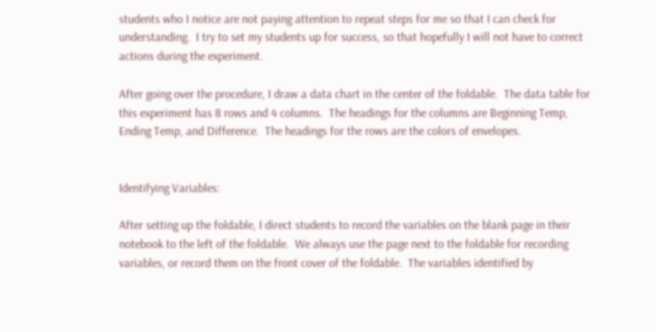students who I notice are not paying attention to repeat steps for me so that I can check for understanding.  I try to set my students up for success, so that hopefully I will not have to correct actions during the experiment.

After going over the procedure, I draw a data chart in the center of the foldable.  The data table for this experiment has 8 rows and 4 columns.  The headings for the columns are Beginning Temp, Ending Temp, and Difference.  The headings for the rows are the colors of envelopes.


Identifying Variables:

After setting up the foldable, I direct students to record the variables on the blank page in their notebook to the left of the foldable.  We always use the page next to the foldable for recording variables, or record them on the front cover of the foldable.  The variables identified by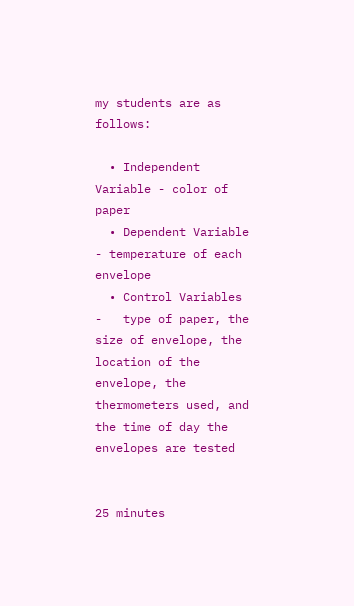my students are as follows:

  • Independent Variable - color of paper
  • Dependent Variable - temperature of each envelope
  • Control Variables -   type of paper, the size of envelope, the location of the envelope, the thermometers used, and the time of day the envelopes are tested


25 minutes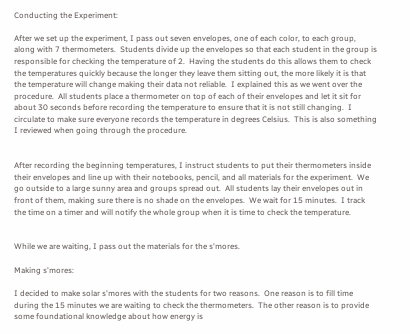Conducting the Experiment:

After we set up the experiment, I pass out seven envelopes, one of each color, to each group, along with 7 thermometers.  Students divide up the envelopes so that each student in the group is responsible for checking the temperature of 2.  Having the students do this allows them to check the temperatures quickly because the longer they leave them sitting out, the more likely it is that the temperature will change making their data not reliable.  I explained this as we went over the procedure.  All students place a thermometer on top of each of their envelopes and let it sit for about 30 seconds before recording the temperature to ensure that it is not still changing.  I circulate to make sure everyone records the temperature in degrees Celsius.  This is also something I reviewed when going through the procedure.


After recording the beginning temperatures, I instruct students to put their thermometers inside their envelopes and line up with their notebooks, pencil, and all materials for the experiment.  We go outside to a large sunny area and groups spread out.  All students lay their envelopes out in front of them, making sure there is no shade on the envelopes.  We wait for 15 minutes.  I track the time on a timer and will notify the whole group when it is time to check the temperature.


While we are waiting, I pass out the materials for the s'mores.

Making s'mores:

I decided to make solar s'mores with the students for two reasons.  One reason is to fill time during the 15 minutes we are waiting to check the thermometers.  The other reason is to provide some foundational knowledge about how energy is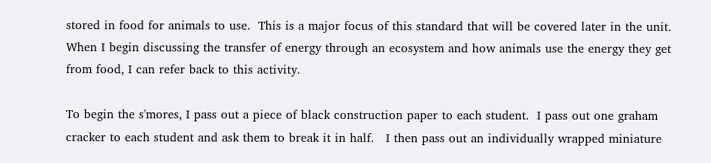stored in food for animals to use.  This is a major focus of this standard that will be covered later in the unit.  When I begin discussing the transfer of energy through an ecosystem and how animals use the energy they get from food, I can refer back to this activity.

To begin the s'mores, I pass out a piece of black construction paper to each student.  I pass out one graham cracker to each student and ask them to break it in half.   I then pass out an individually wrapped miniature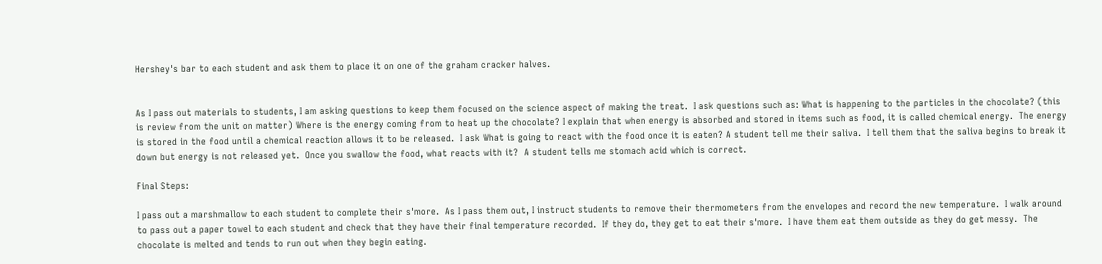Hershey's bar to each student and ask them to place it on one of the graham cracker halves.


As I pass out materials to students, I am asking questions to keep them focused on the science aspect of making the treat.  I ask questions such as: What is happening to the particles in the chocolate? (this is review from the unit on matter) Where is the energy coming from to heat up the chocolate? I explain that when energy is absorbed and stored in items such as food, it is called chemical energy.  The energy is stored in the food until a chemical reaction allows it to be released.  I ask What is going to react with the food once it is eaten? A student tell me their saliva.  I tell them that the saliva begins to break it down but energy is not released yet.  Once you swallow the food, what reacts with it?  A student tells me stomach acid which is correct.

Final Steps:

I pass out a marshmallow to each student to complete their s'more.  As I pass them out, I instruct students to remove their thermometers from the envelopes and record the new temperature.  I walk around to pass out a paper towel to each student and check that they have their final temperature recorded.  If they do, they get to eat their s'more.  I have them eat them outside as they do get messy.  The chocolate is melted and tends to run out when they begin eating.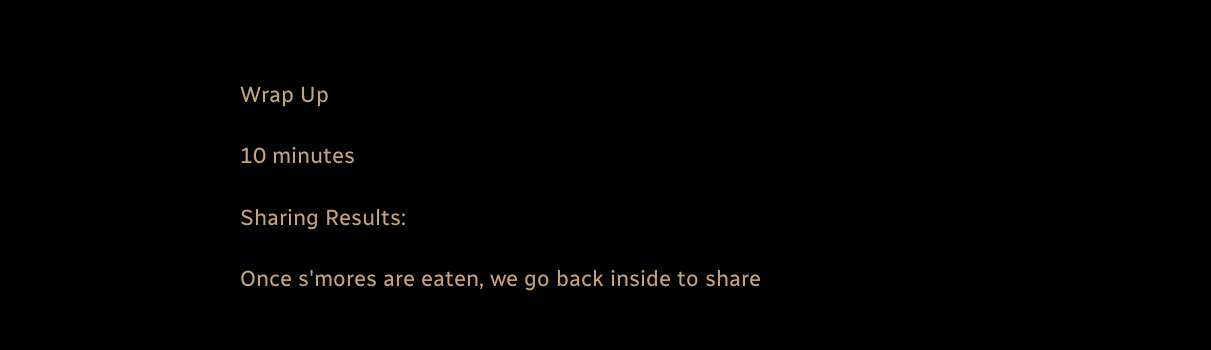Wrap Up

10 minutes

Sharing Results:

Once s'mores are eaten, we go back inside to share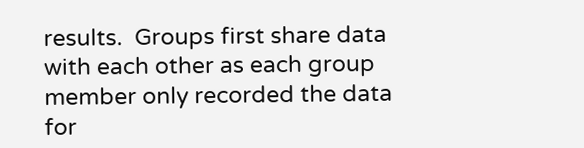results.  Groups first share data with each other as each group member only recorded the data for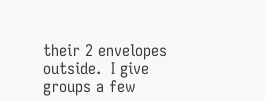their 2 envelopes outside.  I give groups a few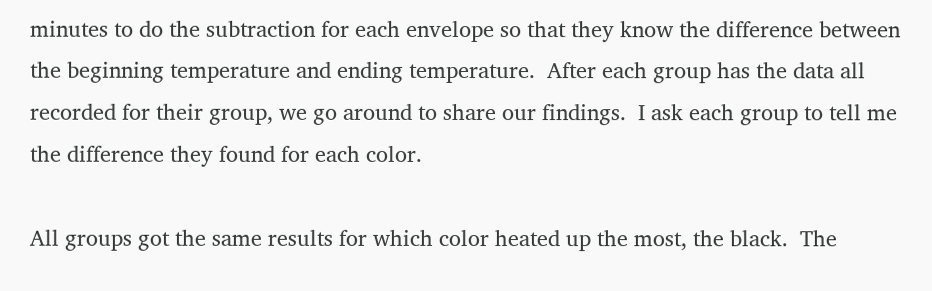minutes to do the subtraction for each envelope so that they know the difference between the beginning temperature and ending temperature.  After each group has the data all recorded for their group, we go around to share our findings.  I ask each group to tell me the difference they found for each color.

All groups got the same results for which color heated up the most, the black.  The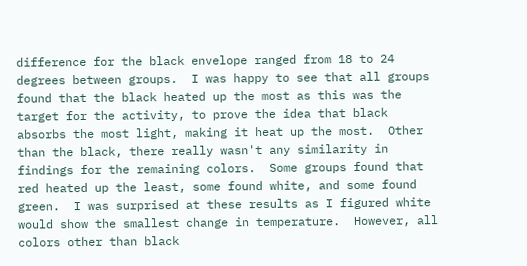difference for the black envelope ranged from 18 to 24 degrees between groups.  I was happy to see that all groups found that the black heated up the most as this was the target for the activity, to prove the idea that black absorbs the most light, making it heat up the most.  Other than the black, there really wasn't any similarity in findings for the remaining colors.  Some groups found that red heated up the least, some found white, and some found green.  I was surprised at these results as I figured white would show the smallest change in temperature.  However, all colors other than black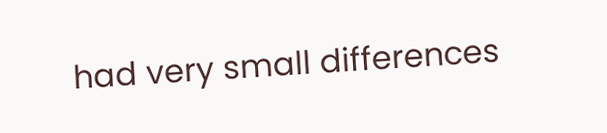had very small differences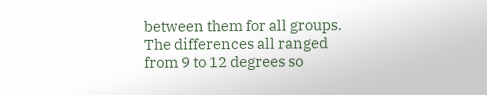between them for all groups.  The differences all ranged from 9 to 12 degrees so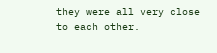they were all very close to each other.